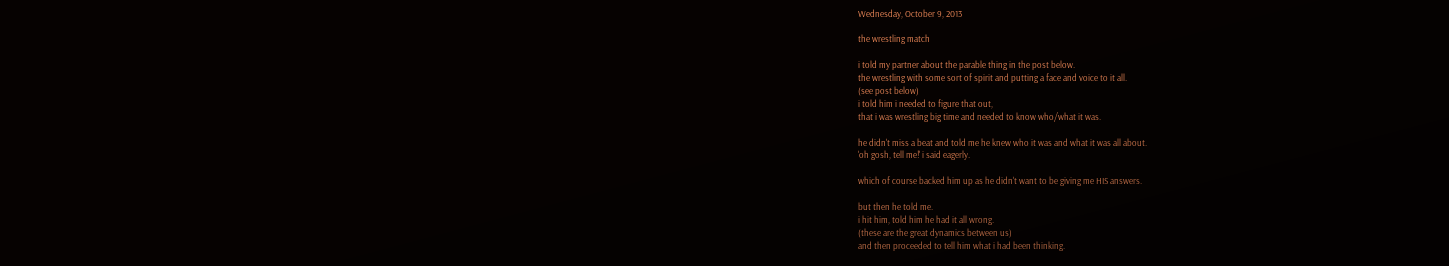Wednesday, October 9, 2013

the wrestling match

i told my partner about the parable thing in the post below.
the wrestling with some sort of spirit and putting a face and voice to it all.
(see post below)
i told him i needed to figure that out,
that i was wrestling big time and needed to know who/what it was.

he didn't miss a beat and told me he knew who it was and what it was all about.
'oh gosh, tell me!' i said eagerly.

which of course backed him up as he didn't want to be giving me HIS answers.

but then he told me.
i hit him, told him he had it all wrong.
(these are the great dynamics between us)
and then proceeded to tell him what i had been thinking.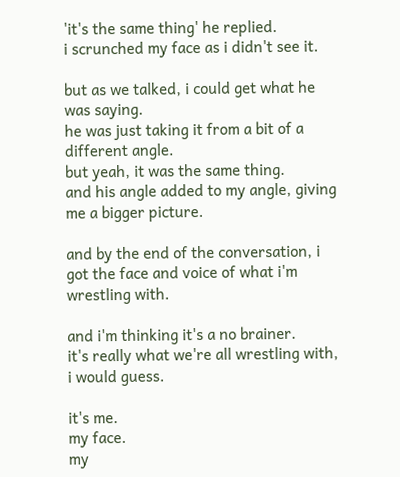'it's the same thing' he replied.
i scrunched my face as i didn't see it.

but as we talked, i could get what he was saying.
he was just taking it from a bit of a different angle.
but yeah, it was the same thing.
and his angle added to my angle, giving me a bigger picture.

and by the end of the conversation, i got the face and voice of what i'm
wrestling with.

and i'm thinking it's a no brainer.
it's really what we're all wrestling with, i would guess.

it's me.
my face.
my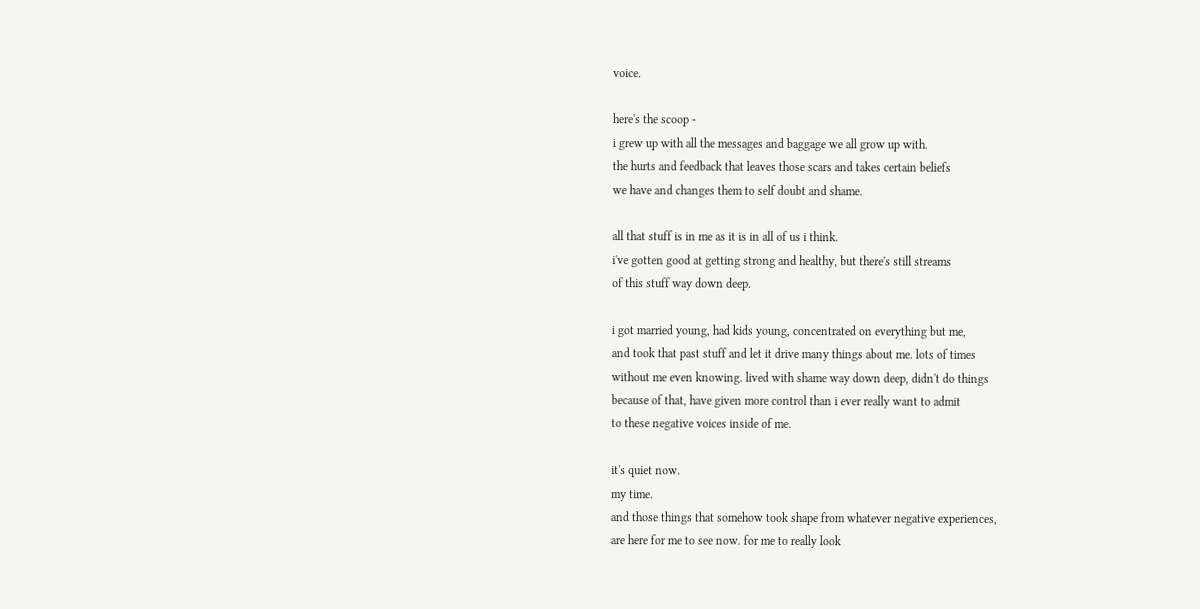voice.

here's the scoop -
i grew up with all the messages and baggage we all grow up with.
the hurts and feedback that leaves those scars and takes certain beliefs
we have and changes them to self doubt and shame.

all that stuff is in me as it is in all of us i think.
i've gotten good at getting strong and healthy, but there's still streams
of this stuff way down deep.

i got married young, had kids young, concentrated on everything but me,
and took that past stuff and let it drive many things about me. lots of times
without me even knowing. lived with shame way down deep, didn't do things
because of that, have given more control than i ever really want to admit
to these negative voices inside of me.

it's quiet now.
my time.
and those things that somehow took shape from whatever negative experiences,
are here for me to see now. for me to really look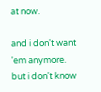at now.

and i don't want 'em anymore.
but i don't know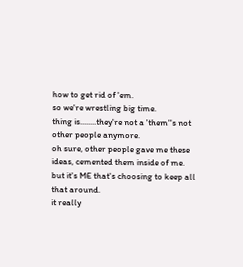how to get rid of 'em.
so we're wrestling big time.
thing is........they're not a 'them''s not other people anymore.
oh sure, other people gave me these ideas, cemented them inside of me.
but it's ME that's choosing to keep all that around.
it really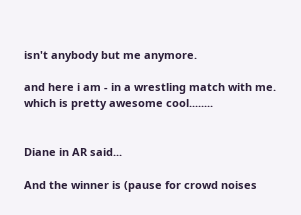isn't anybody but me anymore.

and here i am - in a wrestling match with me.
which is pretty awesome cool........


Diane in AR said...

And the winner is (pause for crowd noises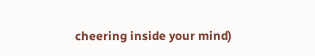cheering inside your mind)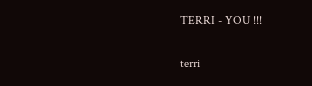TERRI - YOU !!!

terri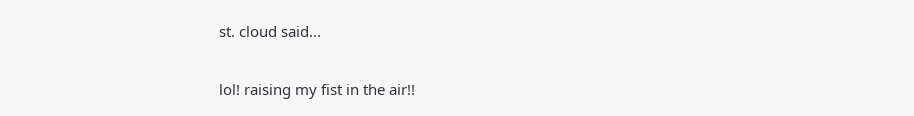st. cloud said...

lol! raising my fist in the air!!